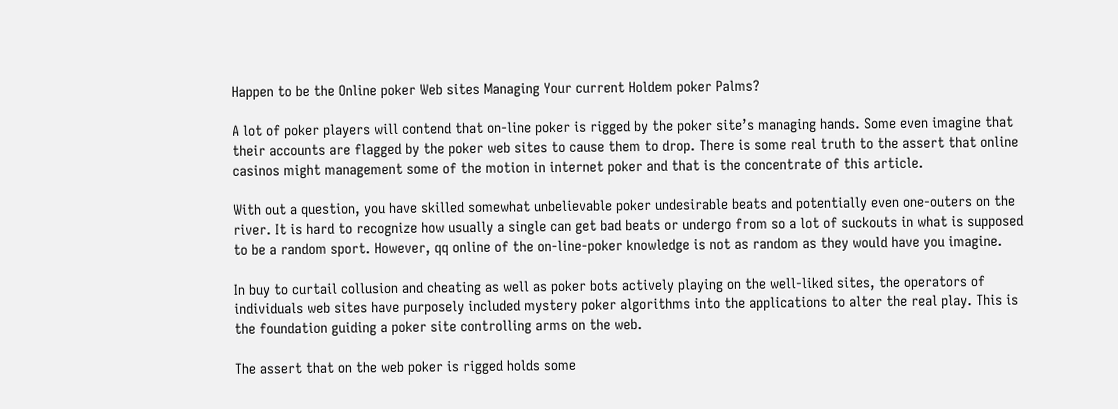Happen to be the Online poker Web sites Managing Your current Holdem poker Palms?

A lot of poker players will contend that on-line poker is rigged by the poker site’s managing hands. Some even imagine that their accounts are flagged by the poker web sites to cause them to drop. There is some real truth to the assert that online casinos might management some of the motion in internet poker and that is the concentrate of this article.

With out a question, you have skilled somewhat unbelievable poker undesirable beats and potentially even one-outers on the river. It is hard to recognize how usually a single can get bad beats or undergo from so a lot of suckouts in what is supposed to be a random sport. However, qq online of the on-line-poker knowledge is not as random as they would have you imagine.

In buy to curtail collusion and cheating as well as poker bots actively playing on the well-liked sites, the operators of individuals web sites have purposely included mystery poker algorithms into the applications to alter the real play. This is the foundation guiding a poker site controlling arms on the web.

The assert that on the web poker is rigged holds some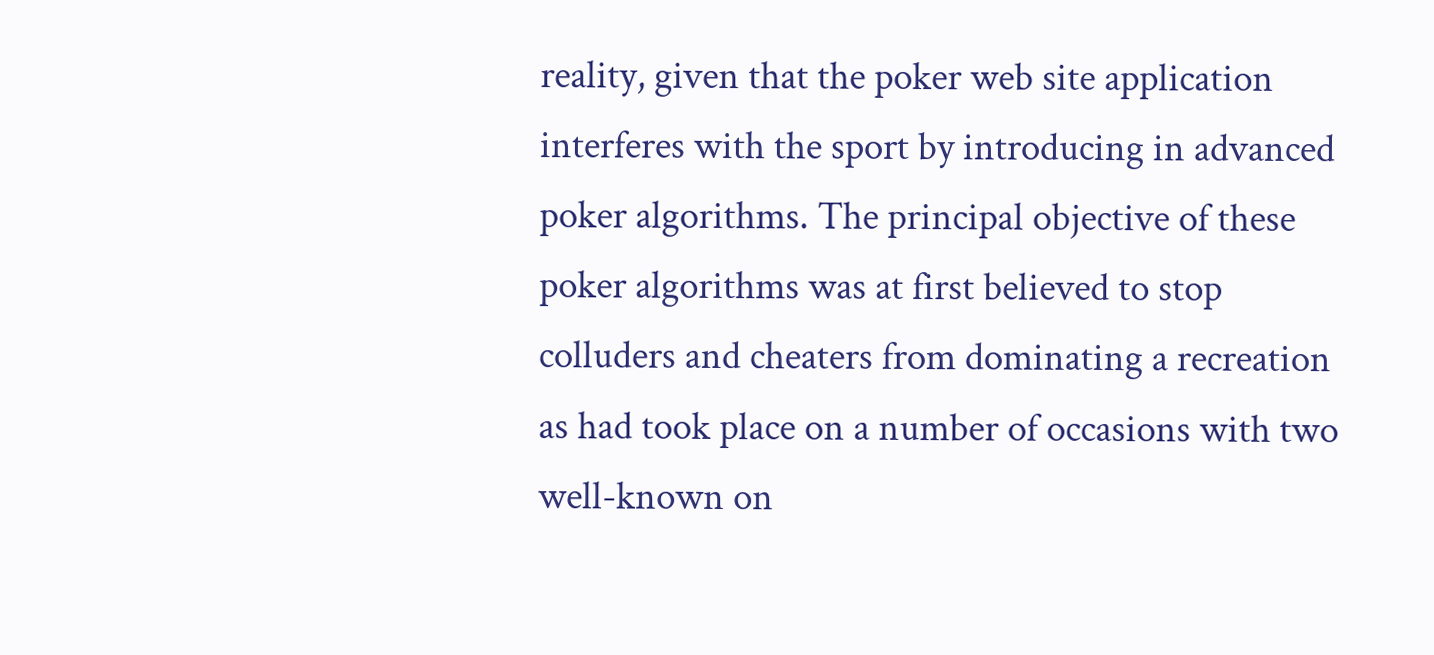reality, given that the poker web site application interferes with the sport by introducing in advanced poker algorithms. The principal objective of these poker algorithms was at first believed to stop colluders and cheaters from dominating a recreation as had took place on a number of occasions with two well-known on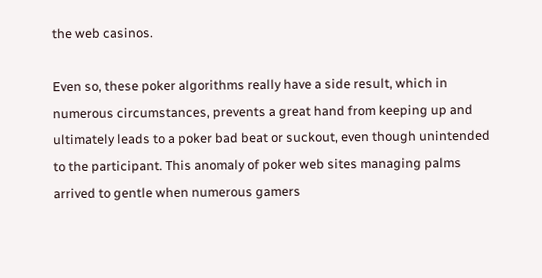the web casinos.

Even so, these poker algorithms really have a side result, which in numerous circumstances, prevents a great hand from keeping up and ultimately leads to a poker bad beat or suckout, even though unintended to the participant. This anomaly of poker web sites managing palms arrived to gentle when numerous gamers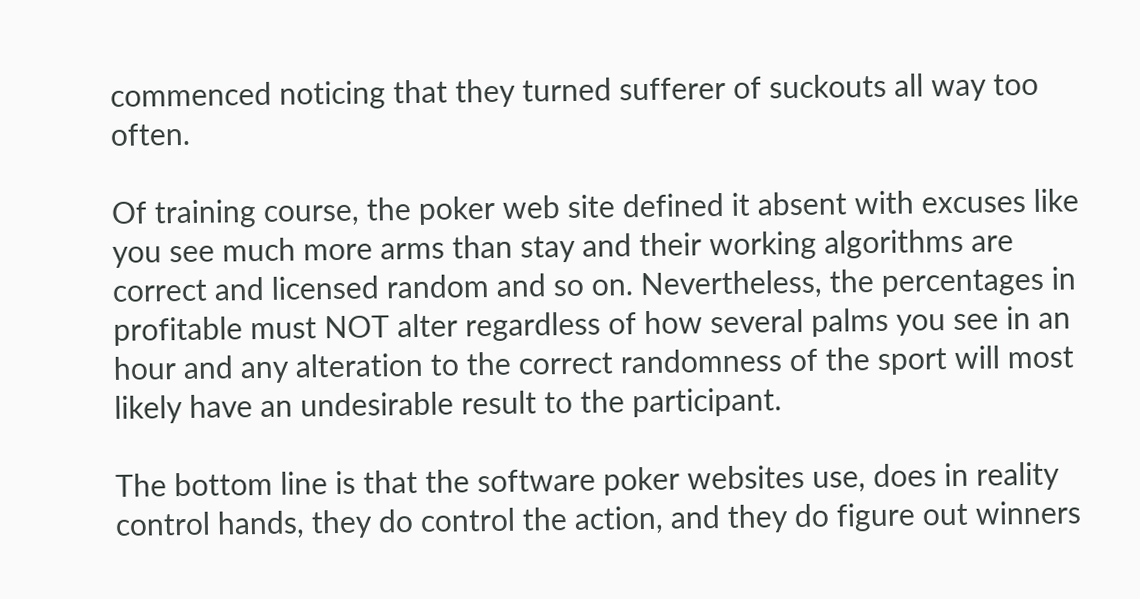commenced noticing that they turned sufferer of suckouts all way too often.

Of training course, the poker web site defined it absent with excuses like you see much more arms than stay and their working algorithms are correct and licensed random and so on. Nevertheless, the percentages in profitable must NOT alter regardless of how several palms you see in an hour and any alteration to the correct randomness of the sport will most likely have an undesirable result to the participant.

The bottom line is that the software poker websites use, does in reality control hands, they do control the action, and they do figure out winners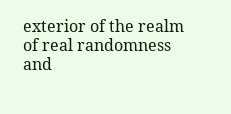exterior of the realm of real randomness and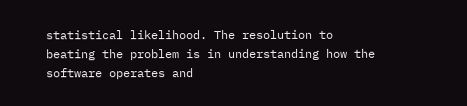statistical likelihood. The resolution to beating the problem is in understanding how the software operates and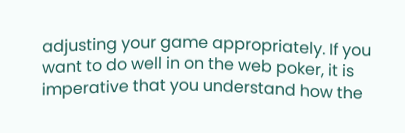adjusting your game appropriately. If you want to do well in on the web poker, it is imperative that you understand how the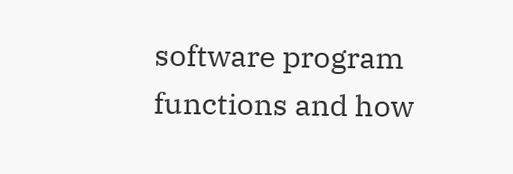software program functions and how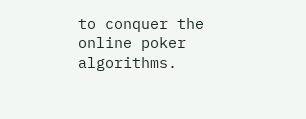to conquer the online poker algorithms.